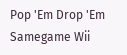Pop 'Em Drop 'Em Samegame Wii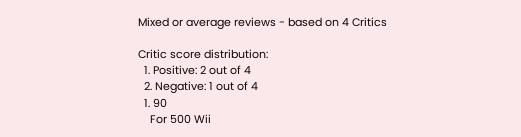Mixed or average reviews - based on 4 Critics

Critic score distribution:
  1. Positive: 2 out of 4
  2. Negative: 1 out of 4
  1. 90
    For 500 Wii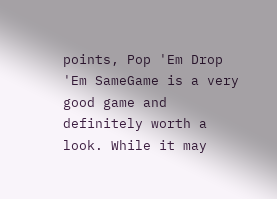points, Pop 'Em Drop 'Em SameGame is a very good game and definitely worth a look. While it may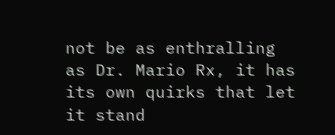not be as enthralling as Dr. Mario Rx, it has its own quirks that let it stand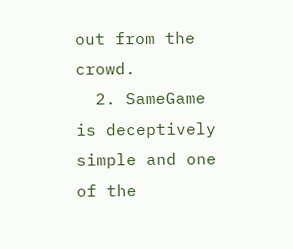out from the crowd.
  2. SameGame is deceptively simple and one of the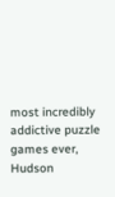most incredibly addictive puzzle games ever, Hudson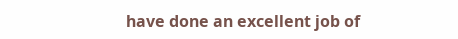have done an excellent job of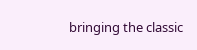bringing the classic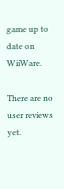game up to date on WiiWare.

There are no user reviews yet.